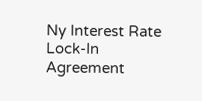Ny Interest Rate Lock-In Agreement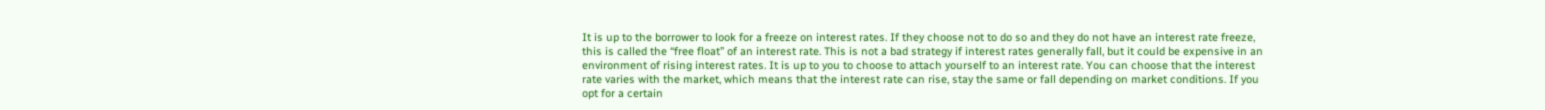It is up to the borrower to look for a freeze on interest rates. If they choose not to do so and they do not have an interest rate freeze, this is called the “free float” of an interest rate. This is not a bad strategy if interest rates generally fall, but it could be expensive in an environment of rising interest rates. It is up to you to choose to attach yourself to an interest rate. You can choose that the interest rate varies with the market, which means that the interest rate can rise, stay the same or fall depending on market conditions. If you opt for a certain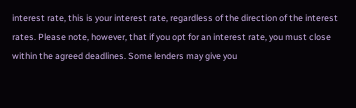interest rate, this is your interest rate, regardless of the direction of the interest rates. Please note, however, that if you opt for an interest rate, you must close within the agreed deadlines. Some lenders may give you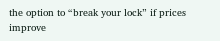the option to “break your lock” if prices improve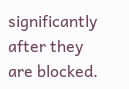significantly after they are blocked.